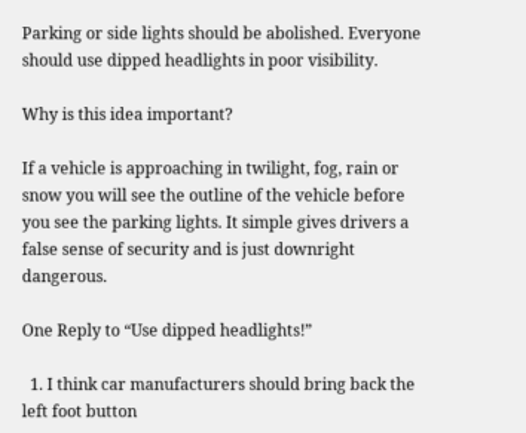Parking or side lights should be abolished. Everyone should use dipped headlights in poor visibility.

Why is this idea important?

If a vehicle is approaching in twilight, fog, rain or snow you will see the outline of the vehicle before you see the parking lights. It simple gives drivers a false sense of security and is just downright dangerous.

One Reply to “Use dipped headlights!”

  1. I think car manufacturers should bring back the left foot button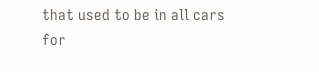that used to be in all cars for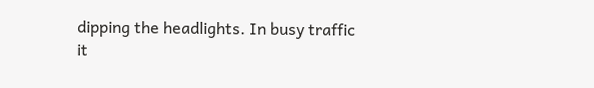dipping the headlights. In busy traffic it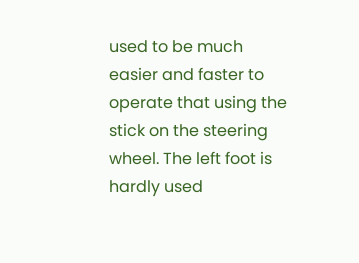used to be much easier and faster to operate that using the stick on the steering wheel. The left foot is hardly used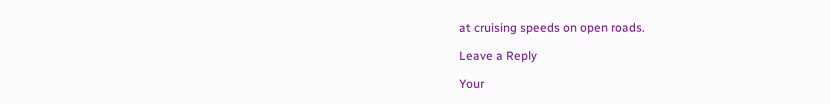at cruising speeds on open roads.

Leave a Reply

Your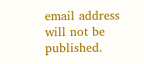email address will not be published.